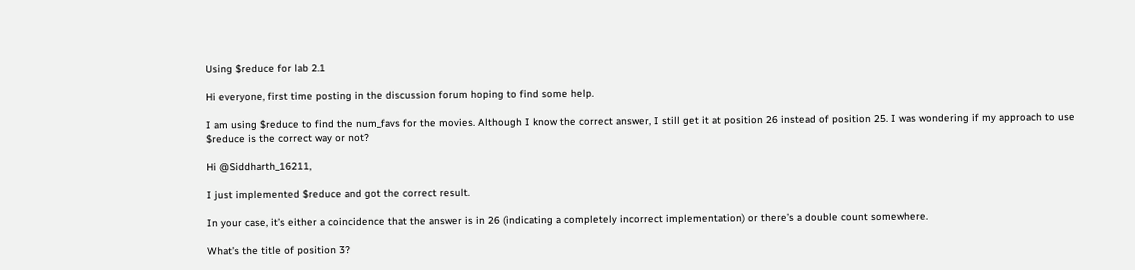Using $reduce for lab 2.1

Hi everyone, first time posting in the discussion forum hoping to find some help.

I am using $reduce to find the num_favs for the movies. Although I know the correct answer, I still get it at position 26 instead of position 25. I was wondering if my approach to use $reduce is the correct way or not?

Hi @Siddharth_16211,

I just implemented $reduce and got the correct result.

In your case, it’s either a coincidence that the answer is in 26 (indicating a completely incorrect implementation) or there’s a double count somewhere.

What’s the title of position 3?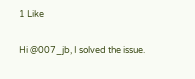1 Like

Hi @007_jb, I solved the issue.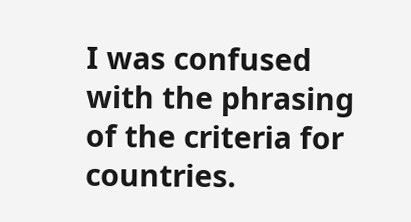I was confused with the phrasing of the criteria for countries.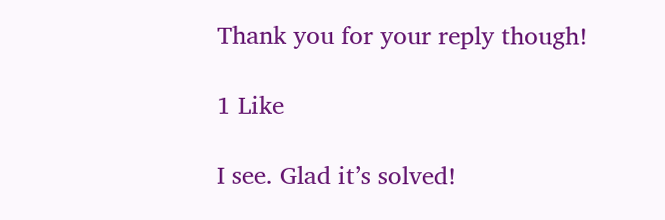Thank you for your reply though!

1 Like

I see. Glad it’s solved!